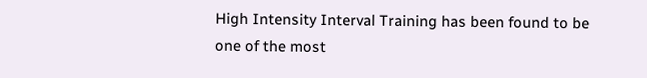High Intensity Interval Training has been found to be one of the most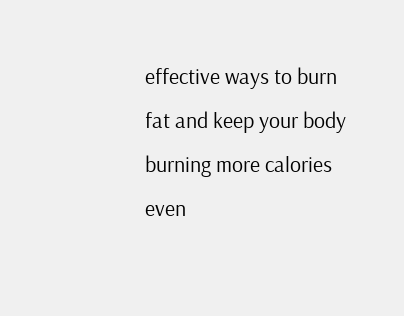effective ways to burn fat and keep your body burning more calories even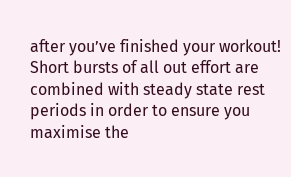after you’ve finished your workout! Short bursts of all out effort are combined with steady state rest periods in order to ensure you maximise the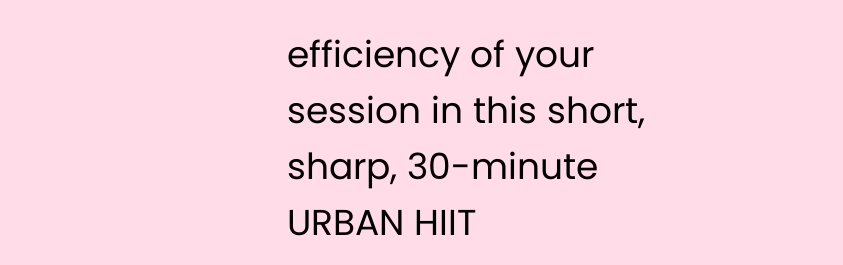efficiency of your session in this short, sharp, 30-minute URBAN HIIT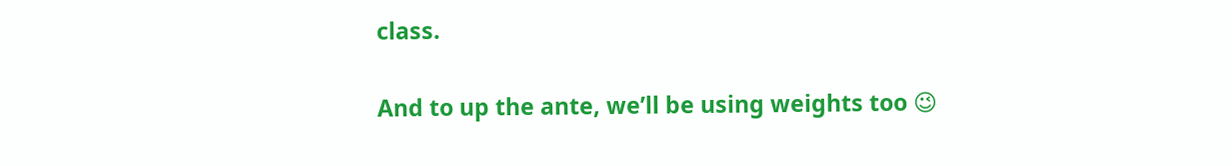class.

And to up the ante, we’ll be using weights too 😉